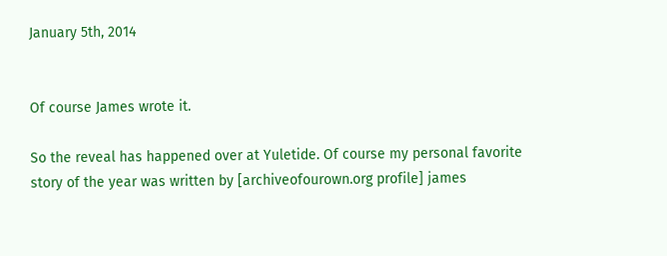January 5th, 2014


Of course James wrote it.

So the reveal has happened over at Yuletide. Of course my personal favorite story of the year was written by [archiveofourown.org profile] james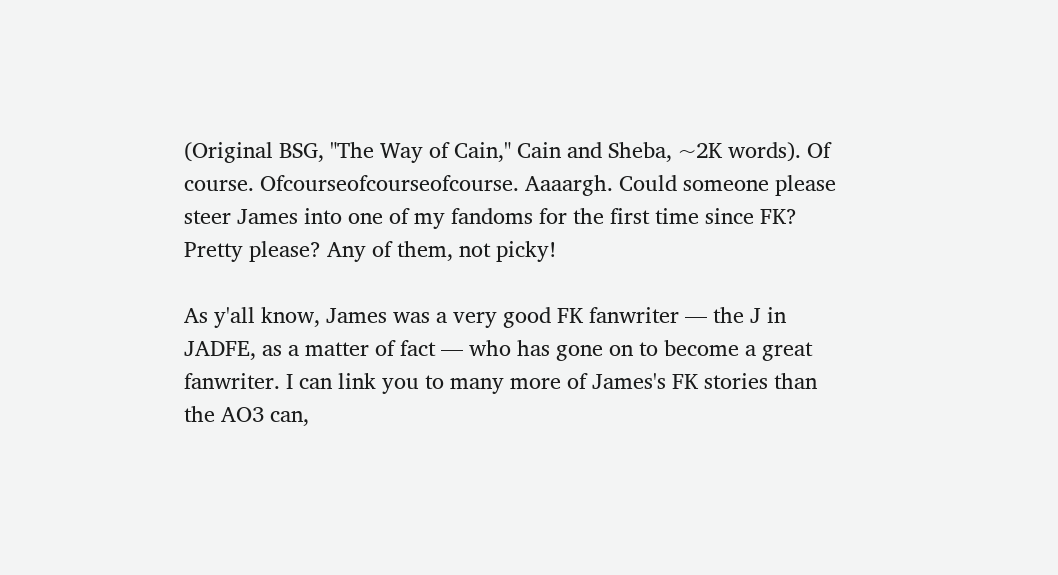(Original BSG, "The Way of Cain," Cain and Sheba, ~2K words). Of course. Ofcourseofcourseofcourse. Aaaargh. Could someone please steer James into one of my fandoms for the first time since FK? Pretty please? Any of them, not picky!

As y'all know, James was a very good FK fanwriter — the J in JADFE, as a matter of fact — who has gone on to become a great fanwriter. I can link you to many more of James's FK stories than the AO3 can,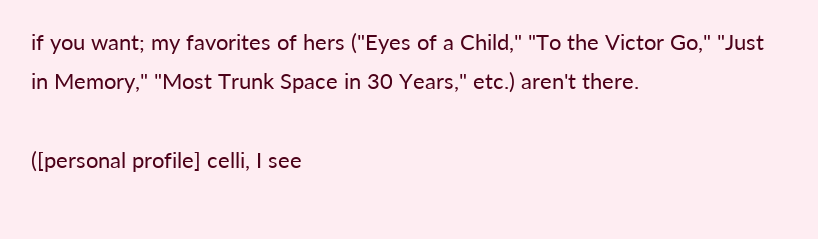if you want; my favorites of hers ("Eyes of a Child," "To the Victor Go," "Just in Memory," "Most Trunk Space in 30 Years," etc.) aren't there.

([personal profile] celli, I see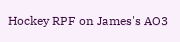Hockey RPF on James's AO3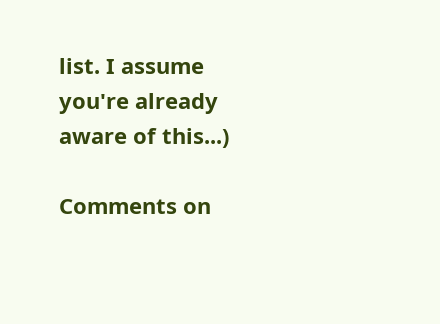list. I assume you're already aware of this...)

Comments on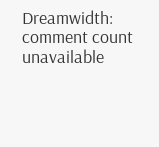Dreamwidth: comment count unavailable